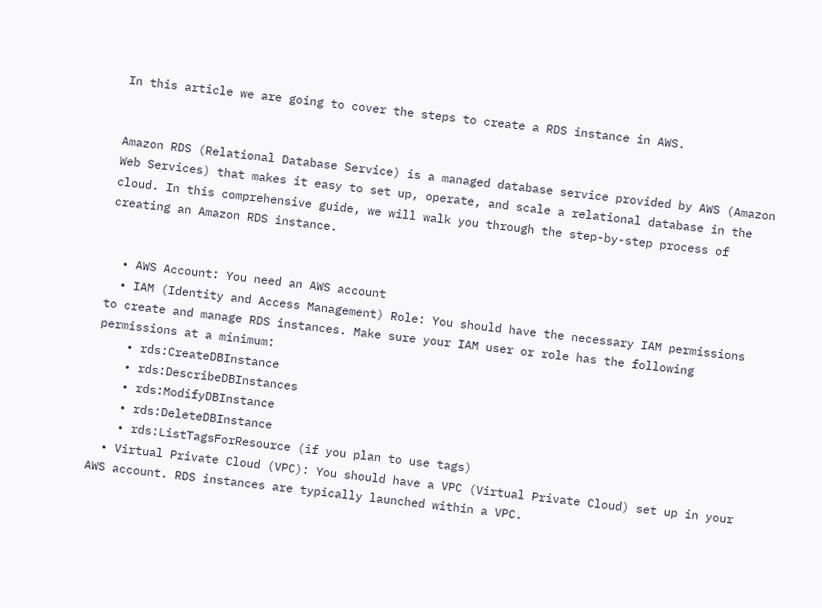In this article we are going to cover the steps to create a RDS instance in AWS.


Amazon RDS (Relational Database Service) is a managed database service provided by AWS (Amazon Web Services) that makes it easy to set up, operate, and scale a relational database in the cloud. In this comprehensive guide, we will walk you through the step-by-step process of creating an Amazon RDS instance.


  • AWS Account: You need an AWS account
  • IAM (Identity and Access Management) Role: You should have the necessary IAM permissions to create and manage RDS instances. Make sure your IAM user or role has the following permissions at a minimum:
    • rds:CreateDBInstance
    • rds:DescribeDBInstances
    • rds:ModifyDBInstance
    • rds:DeleteDBInstance
    • rds:ListTagsForResource (if you plan to use tags)
  • Virtual Private Cloud (VPC): You should have a VPC (Virtual Private Cloud) set up in your AWS account. RDS instances are typically launched within a VPC.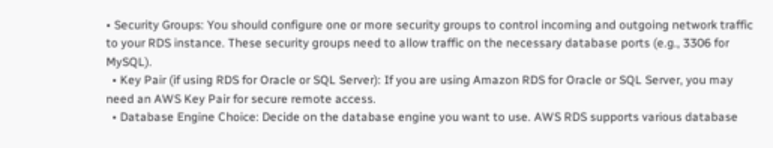• Security Groups: You should configure one or more security groups to control incoming and outgoing network traffic to your RDS instance. These security groups need to allow traffic on the necessary database ports (e.g., 3306 for MySQL).
  • Key Pair (if using RDS for Oracle or SQL Server): If you are using Amazon RDS for Oracle or SQL Server, you may need an AWS Key Pair for secure remote access.
  • Database Engine Choice: Decide on the database engine you want to use. AWS RDS supports various database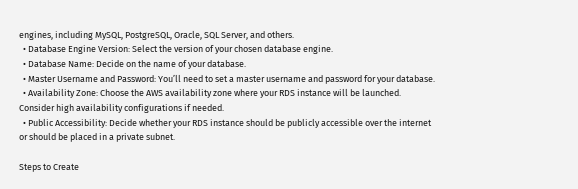engines, including MySQL, PostgreSQL, Oracle, SQL Server, and others.
  • Database Engine Version: Select the version of your chosen database engine.
  • Database Name: Decide on the name of your database.
  • Master Username and Password: You’ll need to set a master username and password for your database.
  • Availability Zone: Choose the AWS availability zone where your RDS instance will be launched. Consider high availability configurations if needed.
  • Public Accessibility: Decide whether your RDS instance should be publicly accessible over the internet or should be placed in a private subnet.

Steps to Create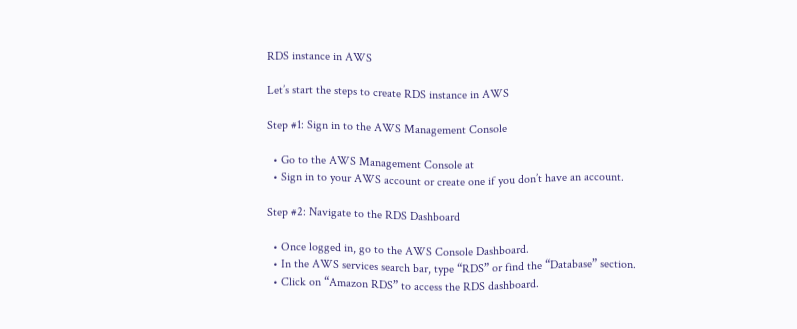RDS instance in AWS

Let’s start the steps to create RDS instance in AWS

Step #1: Sign in to the AWS Management Console

  • Go to the AWS Management Console at
  • Sign in to your AWS account or create one if you don’t have an account.

Step #2: Navigate to the RDS Dashboard

  • Once logged in, go to the AWS Console Dashboard.
  • In the AWS services search bar, type “RDS” or find the “Database” section.
  • Click on “Amazon RDS” to access the RDS dashboard.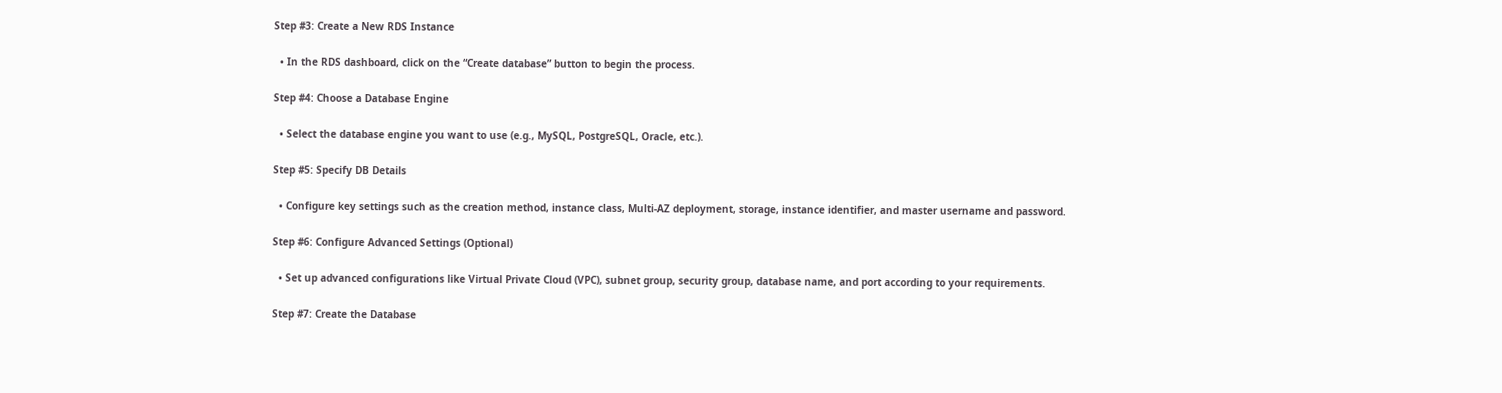Step #3: Create a New RDS Instance

  • In the RDS dashboard, click on the “Create database” button to begin the process.

Step #4: Choose a Database Engine

  • Select the database engine you want to use (e.g., MySQL, PostgreSQL, Oracle, etc.).

Step #5: Specify DB Details

  • Configure key settings such as the creation method, instance class, Multi-AZ deployment, storage, instance identifier, and master username and password.

Step #6: Configure Advanced Settings (Optional)

  • Set up advanced configurations like Virtual Private Cloud (VPC), subnet group, security group, database name, and port according to your requirements.

Step #7: Create the Database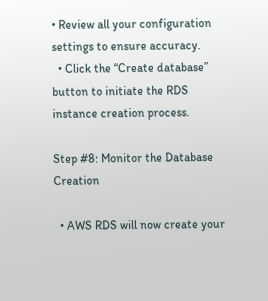• Review all your configuration settings to ensure accuracy.
  • Click the “Create database” button to initiate the RDS instance creation process.

Step #8: Monitor the Database Creation

  • AWS RDS will now create your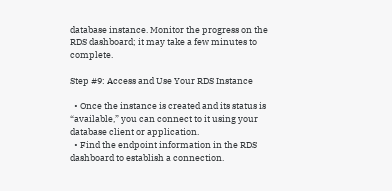database instance. Monitor the progress on the RDS dashboard; it may take a few minutes to complete.

Step #9: Access and Use Your RDS Instance

  • Once the instance is created and its status is “available,” you can connect to it using your database client or application.
  • Find the endpoint information in the RDS dashboard to establish a connection.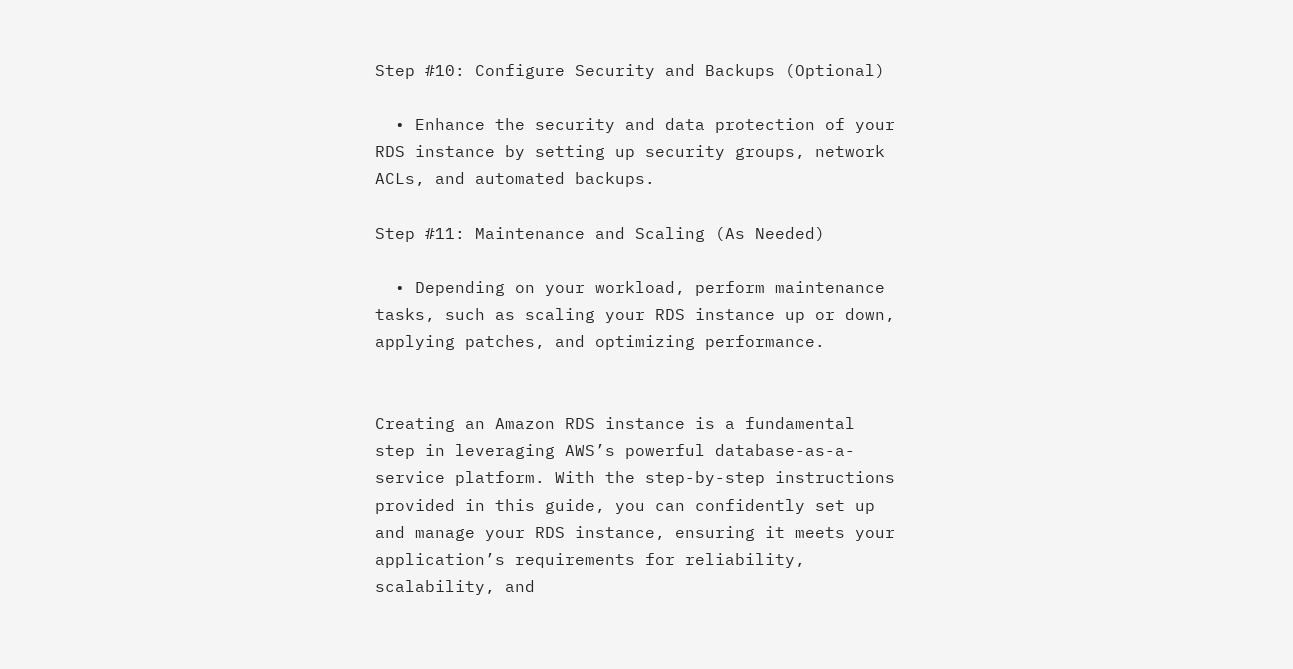Step #10: Configure Security and Backups (Optional)

  • Enhance the security and data protection of your RDS instance by setting up security groups, network ACLs, and automated backups.

Step #11: Maintenance and Scaling (As Needed)

  • Depending on your workload, perform maintenance tasks, such as scaling your RDS instance up or down, applying patches, and optimizing performance.


Creating an Amazon RDS instance is a fundamental step in leveraging AWS’s powerful database-as-a-service platform. With the step-by-step instructions provided in this guide, you can confidently set up and manage your RDS instance, ensuring it meets your application’s requirements for reliability, scalability, and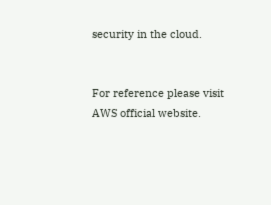security in the cloud.


For reference please visit AWS official website.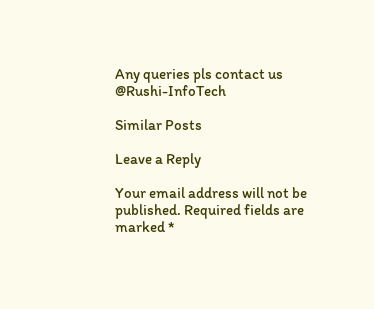Any queries pls contact us @Rushi-InfoTech

Similar Posts

Leave a Reply

Your email address will not be published. Required fields are marked *